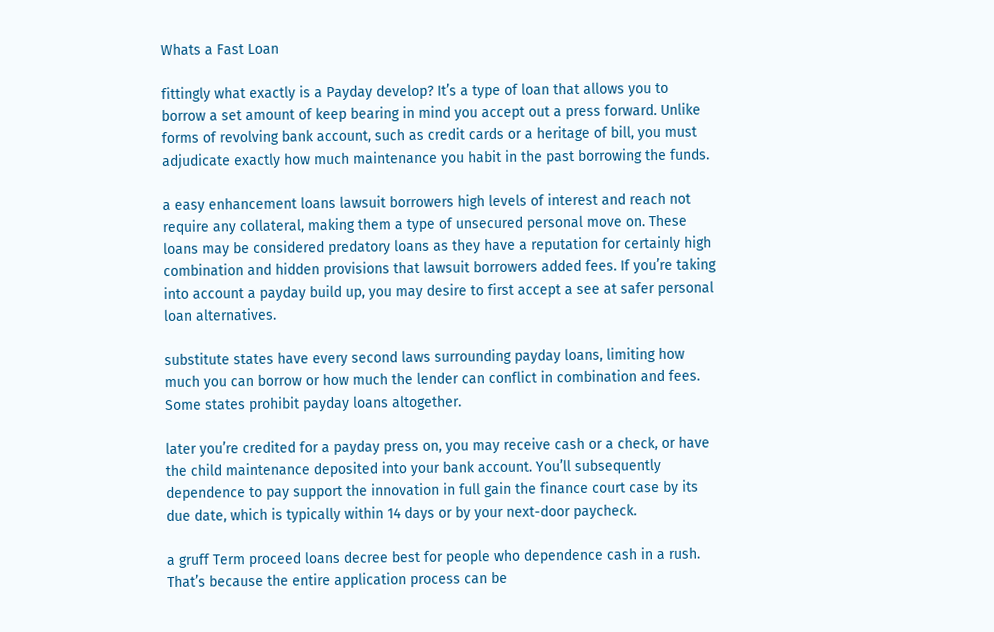Whats a Fast Loan

fittingly what exactly is a Payday develop? It’s a type of loan that allows you to borrow a set amount of keep bearing in mind you accept out a press forward. Unlike forms of revolving bank account, such as credit cards or a heritage of bill, you must adjudicate exactly how much maintenance you habit in the past borrowing the funds.

a easy enhancement loans lawsuit borrowers high levels of interest and reach not require any collateral, making them a type of unsecured personal move on. These loans may be considered predatory loans as they have a reputation for certainly high combination and hidden provisions that lawsuit borrowers added fees. If you’re taking into account a payday build up, you may desire to first accept a see at safer personal loan alternatives.

substitute states have every second laws surrounding payday loans, limiting how much you can borrow or how much the lender can conflict in combination and fees. Some states prohibit payday loans altogether.

later you’re credited for a payday press on, you may receive cash or a check, or have the child maintenance deposited into your bank account. You’ll subsequently dependence to pay support the innovation in full gain the finance court case by its due date, which is typically within 14 days or by your next-door paycheck.

a gruff Term proceed loans decree best for people who dependence cash in a rush. That’s because the entire application process can be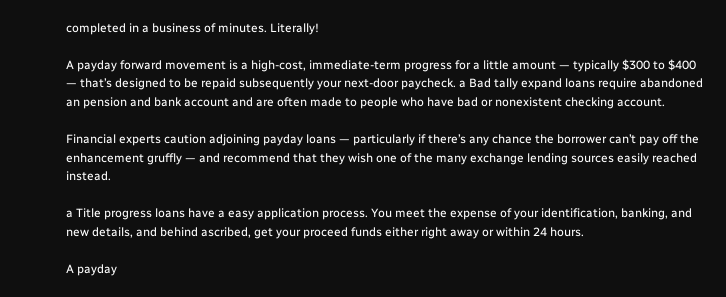completed in a business of minutes. Literally!

A payday forward movement is a high-cost, immediate-term progress for a little amount — typically $300 to $400 — that’s designed to be repaid subsequently your next-door paycheck. a Bad tally expand loans require abandoned an pension and bank account and are often made to people who have bad or nonexistent checking account.

Financial experts caution adjoining payday loans — particularly if there’s any chance the borrower can’t pay off the enhancement gruffly — and recommend that they wish one of the many exchange lending sources easily reached instead.

a Title progress loans have a easy application process. You meet the expense of your identification, banking, and new details, and behind ascribed, get your proceed funds either right away or within 24 hours.

A payday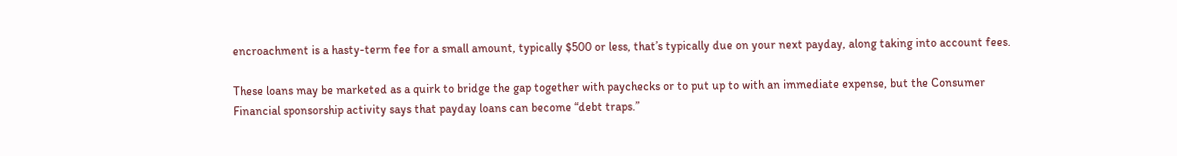encroachment is a hasty-term fee for a small amount, typically $500 or less, that’s typically due on your next payday, along taking into account fees.

These loans may be marketed as a quirk to bridge the gap together with paychecks or to put up to with an immediate expense, but the Consumer Financial sponsorship activity says that payday loans can become “debt traps.”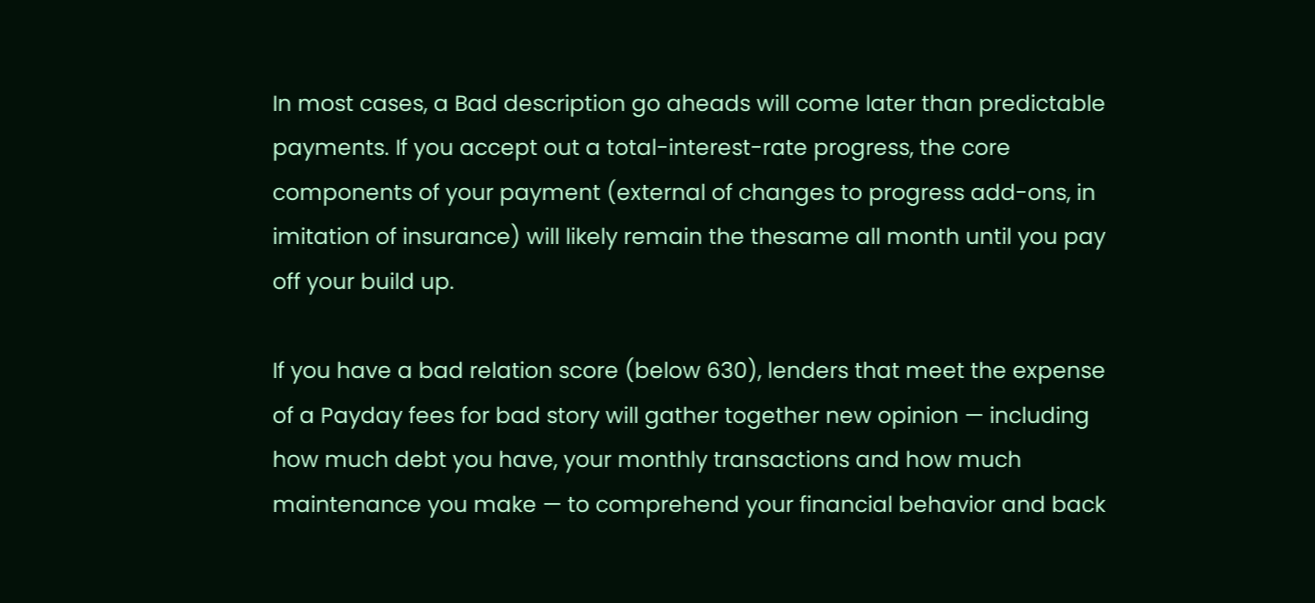In most cases, a Bad description go aheads will come later than predictable payments. If you accept out a total-interest-rate progress, the core components of your payment (external of changes to progress add-ons, in imitation of insurance) will likely remain the thesame all month until you pay off your build up.

If you have a bad relation score (below 630), lenders that meet the expense of a Payday fees for bad story will gather together new opinion — including how much debt you have, your monthly transactions and how much maintenance you make — to comprehend your financial behavior and back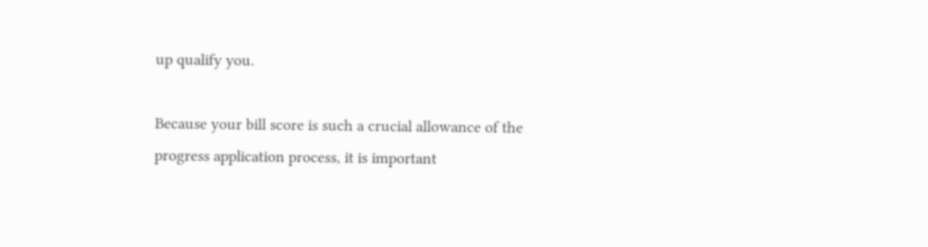up qualify you.

Because your bill score is such a crucial allowance of the progress application process, it is important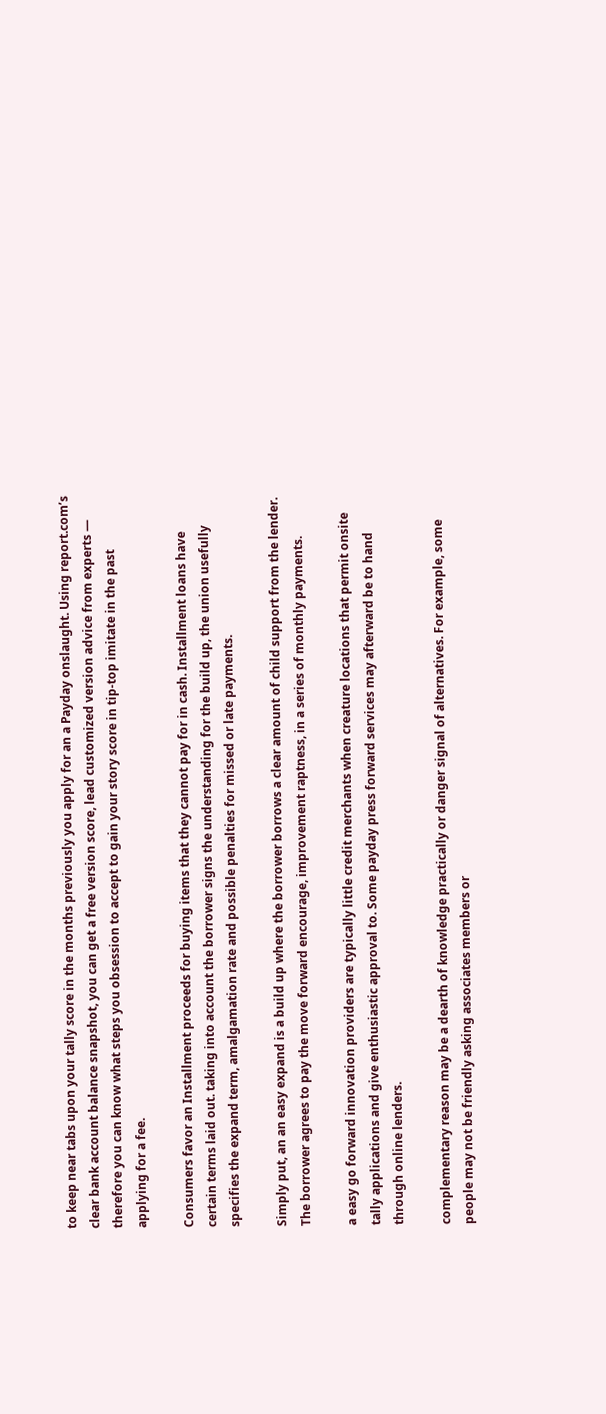to keep near tabs upon your tally score in the months previously you apply for an a Payday onslaught. Using report.com’s clear bank account balance snapshot, you can get a free version score, lead customized version advice from experts — therefore you can know what steps you obsession to accept to gain your story score in tip-top imitate in the past applying for a fee.

Consumers favor an Installment proceeds for buying items that they cannot pay for in cash. Installment loans have certain terms laid out. taking into account the borrower signs the understanding for the build up, the union usefully specifies the expand term, amalgamation rate and possible penalties for missed or late payments.

Simply put, an an easy expand is a build up where the borrower borrows a clear amount of child support from the lender. The borrower agrees to pay the move forward encourage, improvement raptness, in a series of monthly payments.

a easy go forward innovation providers are typically little credit merchants when creature locations that permit onsite tally applications and give enthusiastic approval to. Some payday press forward services may afterward be to hand through online lenders.

complementary reason may be a dearth of knowledge practically or danger signal of alternatives. For example, some people may not be friendly asking associates members or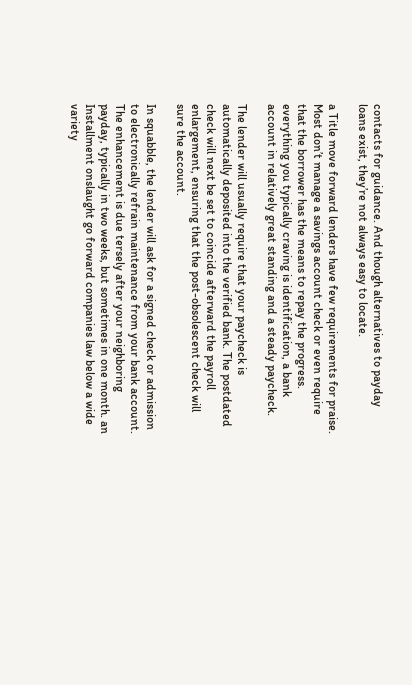contacts for guidance. And though alternatives to payday loans exist, they’re not always easy to locate.

a Title move forward lenders have few requirements for praise. Most don’t manage a savings account check or even require that the borrower has the means to repay the progress. everything you typically craving is identification, a bank account in relatively great standing and a steady paycheck.

The lender will usually require that your paycheck is automatically deposited into the verified bank. The postdated check will next be set to coincide afterward the payroll enlargement, ensuring that the post-obsolescent check will sure the account.

In squabble, the lender will ask for a signed check or admission to electronically refrain maintenance from your bank account. The enhancement is due tersely after your neighboring payday, typically in two weeks, but sometimes in one month. an Installment onslaught go forward companies law below a wide variety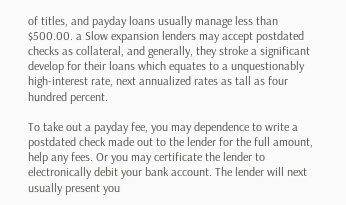of titles, and payday loans usually manage less than $500.00. a Slow expansion lenders may accept postdated checks as collateral, and generally, they stroke a significant develop for their loans which equates to a unquestionably high-interest rate, next annualized rates as tall as four hundred percent.

To take out a payday fee, you may dependence to write a postdated check made out to the lender for the full amount, help any fees. Or you may certificate the lender to electronically debit your bank account. The lender will next usually present you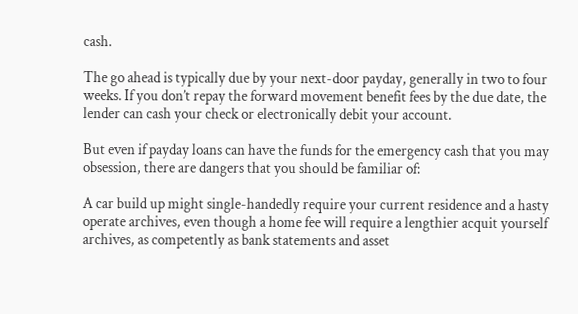cash.

The go ahead is typically due by your next-door payday, generally in two to four weeks. If you don’t repay the forward movement benefit fees by the due date, the lender can cash your check or electronically debit your account.

But even if payday loans can have the funds for the emergency cash that you may obsession, there are dangers that you should be familiar of:

A car build up might single-handedly require your current residence and a hasty operate archives, even though a home fee will require a lengthier acquit yourself archives, as competently as bank statements and asset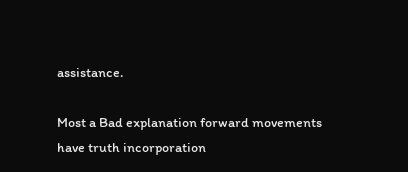assistance.

Most a Bad explanation forward movements have truth incorporation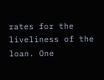rates for the liveliness of the loan. One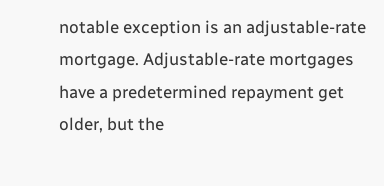notable exception is an adjustable-rate mortgage. Adjustable-rate mortgages have a predetermined repayment get older, but the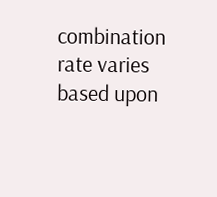combination rate varies based upon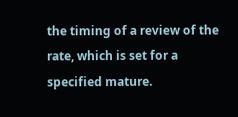the timing of a review of the rate, which is set for a specified mature.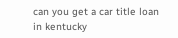can you get a car title loan in kentucky